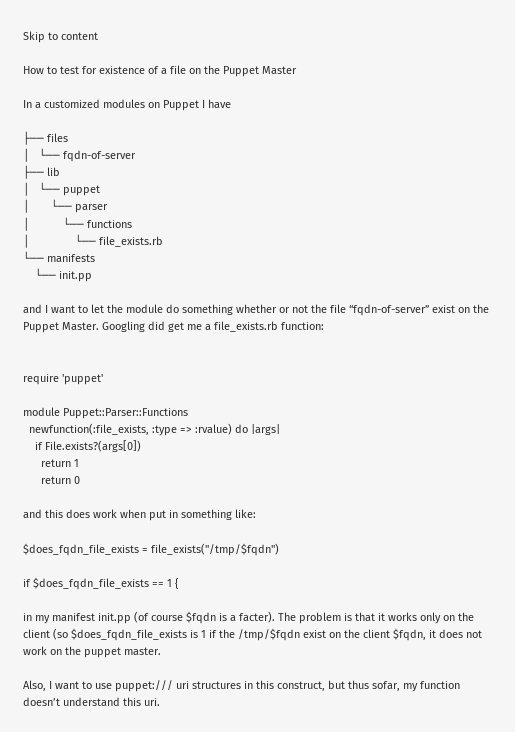Skip to content

How to test for existence of a file on the Puppet Master

In a customized modules on Puppet I have

├── files
│   └── fqdn-of-server
├── lib
│   └── puppet
│       └── parser
│           └── functions
│               └── file_exists.rb
└── manifests
    └── init.pp

and I want to let the module do something whether or not the file “fqdn-of-server” exist on the Puppet Master. Googling did get me a file_exists.rb function:


require 'puppet'

module Puppet::Parser::Functions
  newfunction(:file_exists, :type => :rvalue) do |args|
    if File.exists?(args[0])
      return 1
      return 0

and this does work when put in something like:

$does_fqdn_file_exists = file_exists("/tmp/$fqdn")

if $does_fqdn_file_exists == 1 {

in my manifest init.pp (of course $fqdn is a facter). The problem is that it works only on the client (so $does_fqdn_file_exists is 1 if the /tmp/$fqdn exist on the client $fqdn, it does not work on the puppet master.

Also, I want to use puppet:/// uri structures in this construct, but thus sofar, my function doesn’t understand this uri.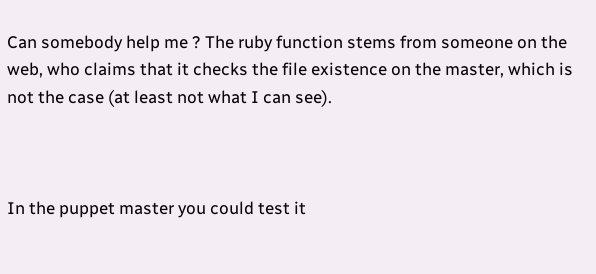Can somebody help me ? The ruby function stems from someone on the web, who claims that it checks the file existence on the master, which is not the case (at least not what I can see).



In the puppet master you could test it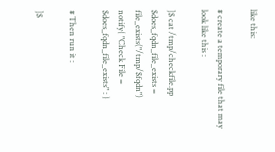like this:

# create a temporary file that may look like this :

]$ cat /tmp/checkfile.pp
$does_fqdn_file_exists = file_exists("/tmp/$fqdn")
notify{ "Check File = $does_fqdn_file_exists" : }

# Then run it :

]$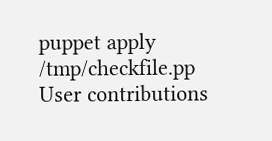puppet apply /tmp/checkfile.pp
User contributions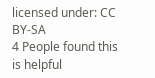licensed under: CC BY-SA
4 People found this is helpful